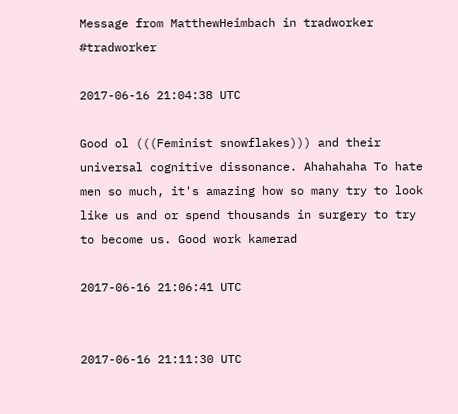Message from MatthewHeimbach in tradworker #tradworker

2017-06-16 21:04:38 UTC

Good ol (((Feminist snowflakes))) and their universal cognitive dissonance. Ahahahaha To hate men so much, it's amazing how so many try to look like us and or spend thousands in surgery to try to become us. Good work kamerad

2017-06-16 21:06:41 UTC


2017-06-16 21:11:30 UTC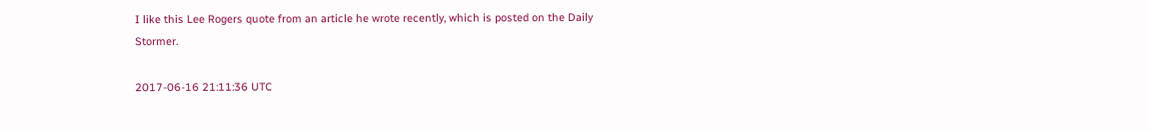I like this Lee Rogers quote from an article he wrote recently, which is posted on the Daily Stormer.

2017-06-16 21:11:36 UTC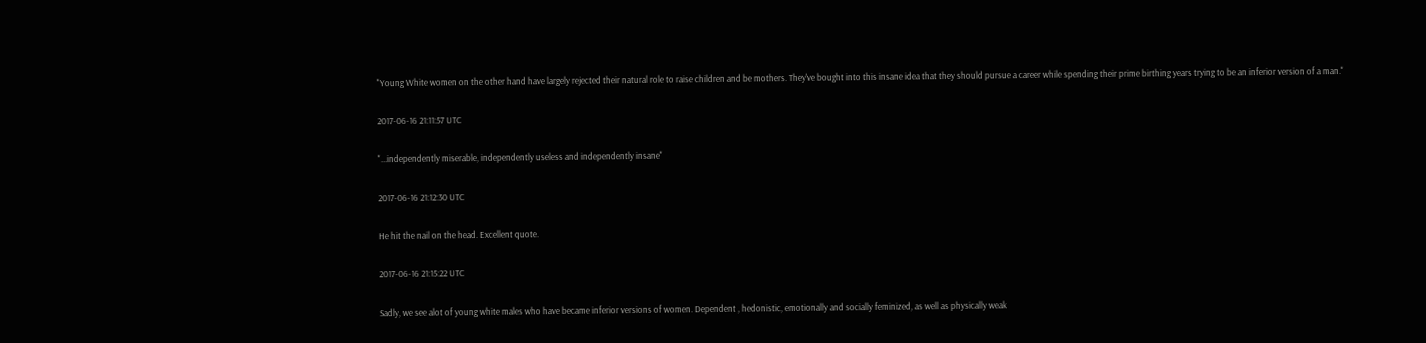"Young White women on the other hand have largely rejected their natural role to raise children and be mothers. They've bought into this insane idea that they should pursue a career while spending their prime birthing years trying to be an inferior version of a man."

2017-06-16 21:11:57 UTC

"...independently miserable, independently useless and independently insane"

2017-06-16 21:12:30 UTC

He hit the nail on the head. Excellent quote.

2017-06-16 21:15:22 UTC

Sadly, we see alot of young white males who have became inferior versions of women. Dependent , hedonistic, emotionally and socially feminized, as well as physically weak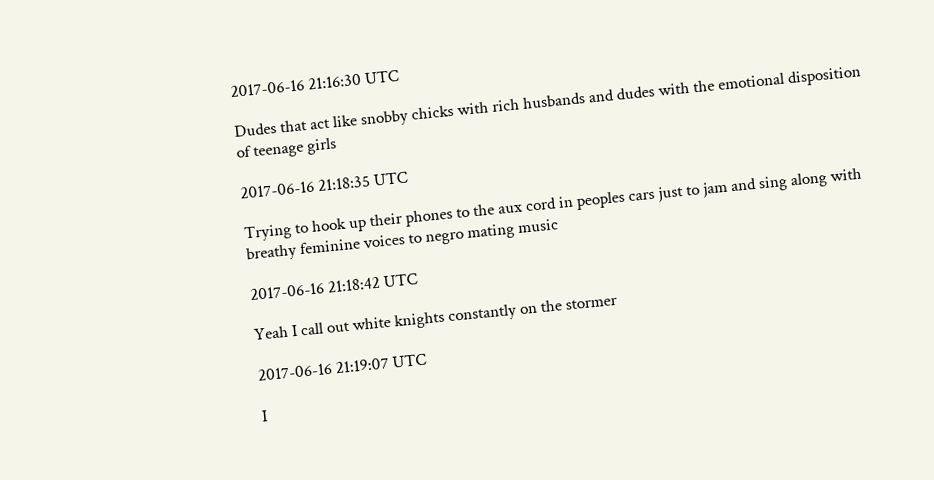2017-06-16 21:16:30 UTC

Dudes that act like snobby chicks with rich husbands and dudes with the emotional disposition of teenage girls

2017-06-16 21:18:35 UTC

Trying to hook up their phones to the aux cord in peoples cars just to jam and sing along with breathy feminine voices to negro mating music

2017-06-16 21:18:42 UTC

Yeah I call out white knights constantly on the stormer

2017-06-16 21:19:07 UTC

I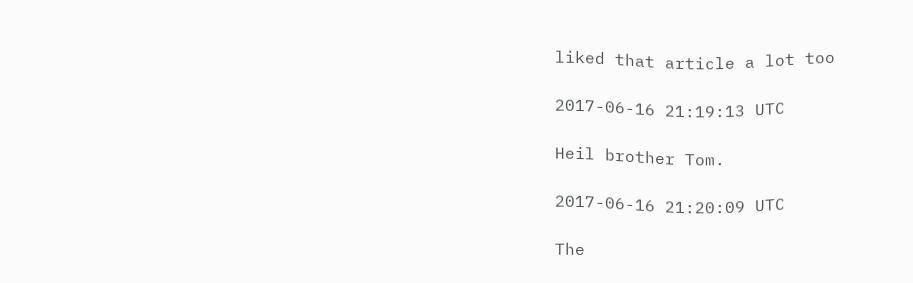liked that article a lot too

2017-06-16 21:19:13 UTC

Heil brother Tom.

2017-06-16 21:20:09 UTC

The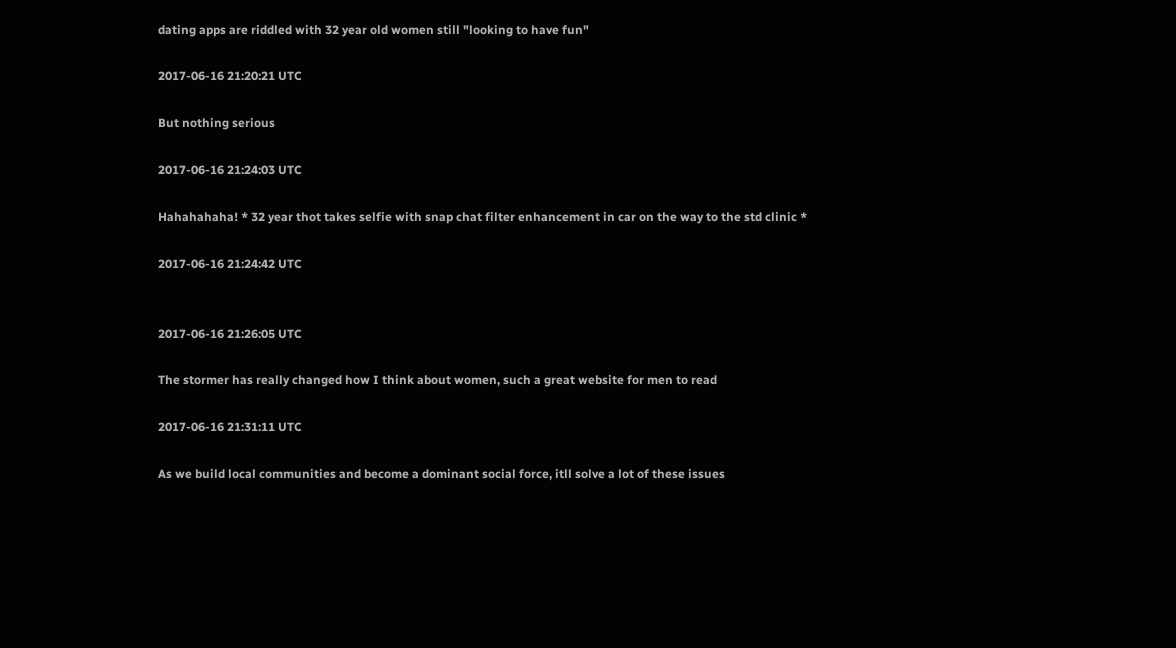dating apps are riddled with 32 year old women still "looking to have fun"

2017-06-16 21:20:21 UTC

But nothing serious

2017-06-16 21:24:03 UTC

Hahahahaha! * 32 year thot takes selfie with snap chat filter enhancement in car on the way to the std clinic *

2017-06-16 21:24:42 UTC


2017-06-16 21:26:05 UTC

The stormer has really changed how I think about women, such a great website for men to read

2017-06-16 21:31:11 UTC

As we build local communities and become a dominant social force, itll solve a lot of these issues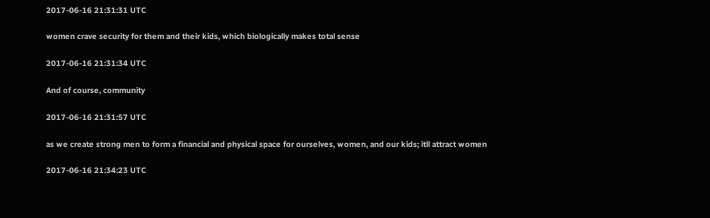2017-06-16 21:31:31 UTC

women crave security for them and their kids, which biologically makes total sense

2017-06-16 21:31:34 UTC

And of course, community

2017-06-16 21:31:57 UTC

as we create strong men to form a financial and physical space for ourselves, women, and our kids; itll attract women

2017-06-16 21:34:23 UTC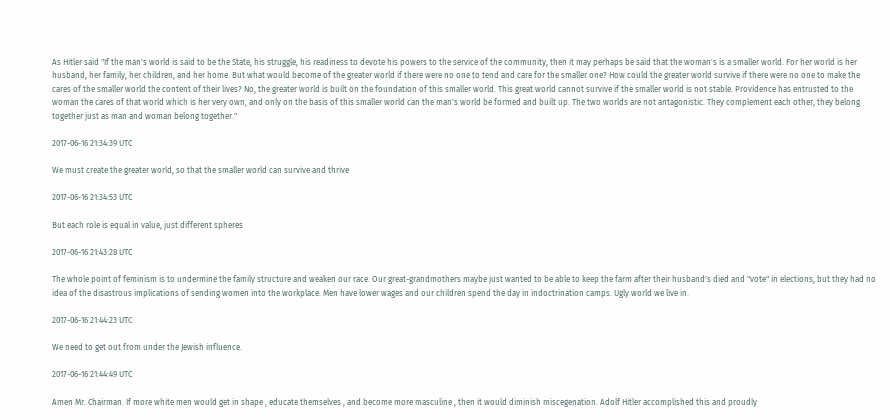As Hitler said "If the man's world is said to be the State, his struggle, his readiness to devote his powers to the service of the community, then it may perhaps be said that the woman's is a smaller world. For her world is her husband, her family, her children, and her home. But what would become of the greater world if there were no one to tend and care for the smaller one? How could the greater world survive if there were no one to make the cares of the smaller world the content of their lives? No, the greater world is built on the foundation of this smaller world. This great world cannot survive if the smaller world is not stable. Providence has entrusted to the woman the cares of that world which is her very own, and only on the basis of this smaller world can the man's world be formed and built up. The two worlds are not antagonistic. They complement each other, they belong together just as man and woman belong together."

2017-06-16 21:34:39 UTC

We must create the greater world, so that the smaller world can survive and thrive

2017-06-16 21:34:53 UTC

But each role is equal in value, just different spheres

2017-06-16 21:43:28 UTC

The whole point of feminism is to undermine the family structure and weaken our race. Our great-grandmothers maybe just wanted to be able to keep the farm after their husband's died and "vote" in elections, but they had no idea of the disastrous implications of sending women into the workplace. Men have lower wages and our children spend the day in indoctrination camps. Ugly world we live in.

2017-06-16 21:44:23 UTC

We need to get out from under the Jewish influence.

2017-06-16 21:44:49 UTC

Amen Mr. Chairman. If more white men would get in shape , educate themselves , and become more masculine , then it would diminish miscegenation. Adolf Hitler accomplished this and proudly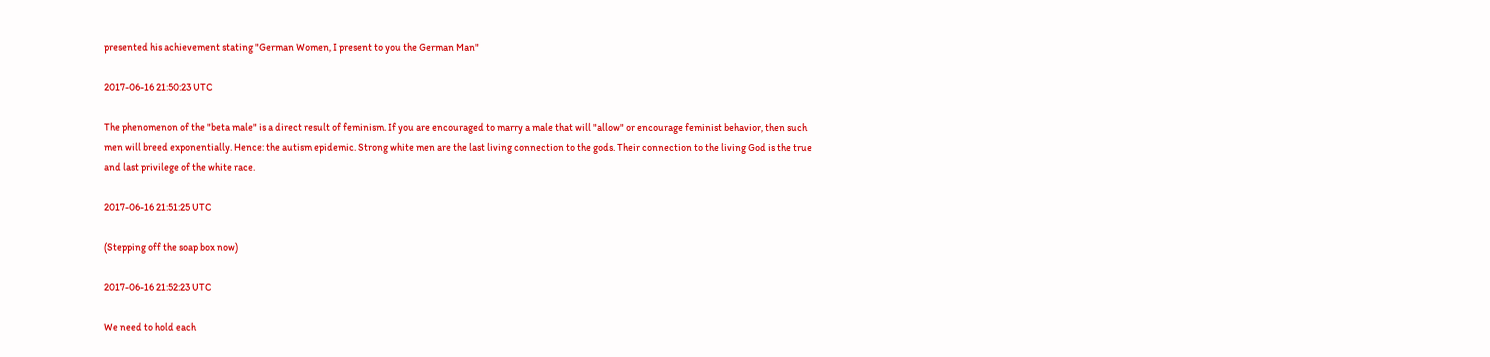presented his achievement stating "German Women, I present to you the German Man"

2017-06-16 21:50:23 UTC

The phenomenon of the "beta male" is a direct result of feminism. If you are encouraged to marry a male that will "allow" or encourage feminist behavior, then such men will breed exponentially. Hence: the autism epidemic. Strong white men are the last living connection to the gods. Their connection to the living God is the true and last privilege of the white race.

2017-06-16 21:51:25 UTC

(Stepping off the soap box now)

2017-06-16 21:52:23 UTC

We need to hold each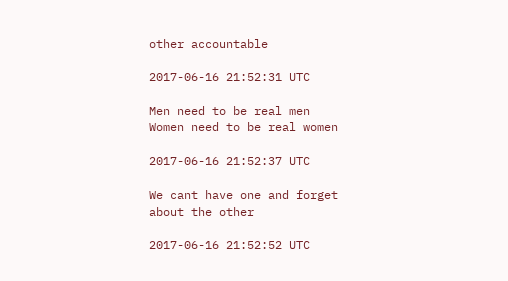other accountable

2017-06-16 21:52:31 UTC

Men need to be real men
Women need to be real women

2017-06-16 21:52:37 UTC

We cant have one and forget about the other

2017-06-16 21:52:52 UTC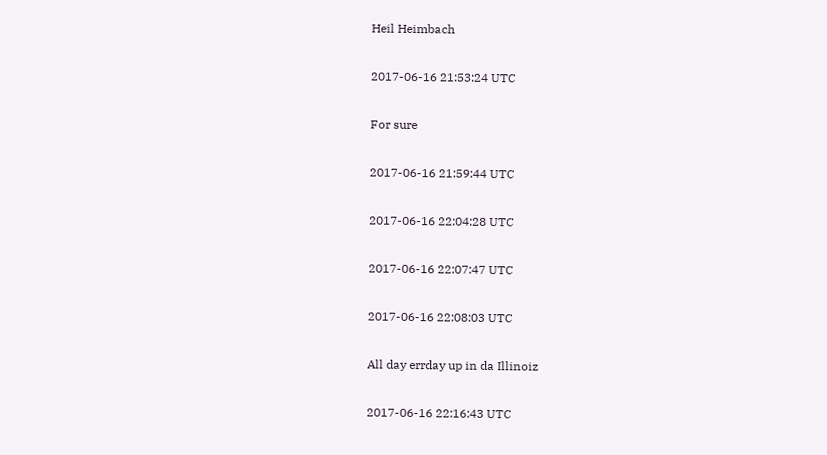Heil Heimbach

2017-06-16 21:53:24 UTC

For sure

2017-06-16 21:59:44 UTC

2017-06-16 22:04:28 UTC

2017-06-16 22:07:47 UTC

2017-06-16 22:08:03 UTC

All day errday up in da Illinoiz

2017-06-16 22:16:43 UTC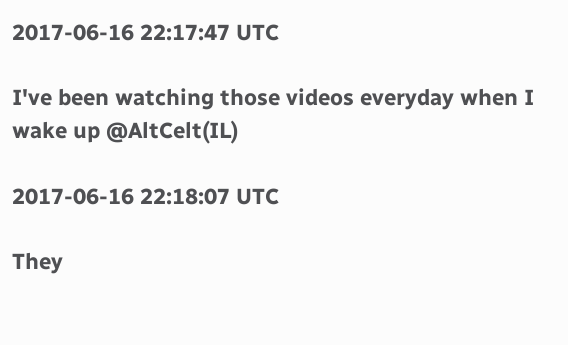2017-06-16 22:17:47 UTC

I've been watching those videos everyday when I wake up @AltCelt(IL)

2017-06-16 22:18:07 UTC

They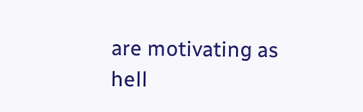are motivating as hell